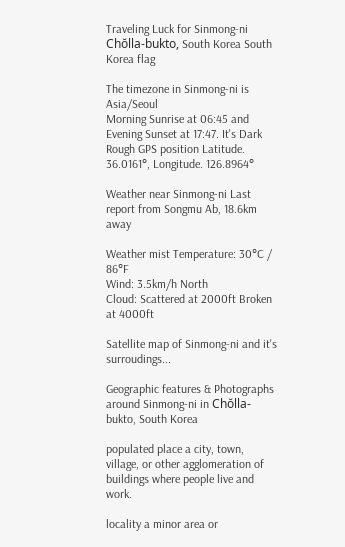Traveling Luck for Sinmong-ni Chŏlla-bukto, South Korea South Korea flag

The timezone in Sinmong-ni is Asia/Seoul
Morning Sunrise at 06:45 and Evening Sunset at 17:47. It's Dark
Rough GPS position Latitude. 36.0161°, Longitude. 126.8964°

Weather near Sinmong-ni Last report from Songmu Ab, 18.6km away

Weather mist Temperature: 30°C / 86°F
Wind: 3.5km/h North
Cloud: Scattered at 2000ft Broken at 4000ft

Satellite map of Sinmong-ni and it's surroudings...

Geographic features & Photographs around Sinmong-ni in Chŏlla-bukto, South Korea

populated place a city, town, village, or other agglomeration of buildings where people live and work.

locality a minor area or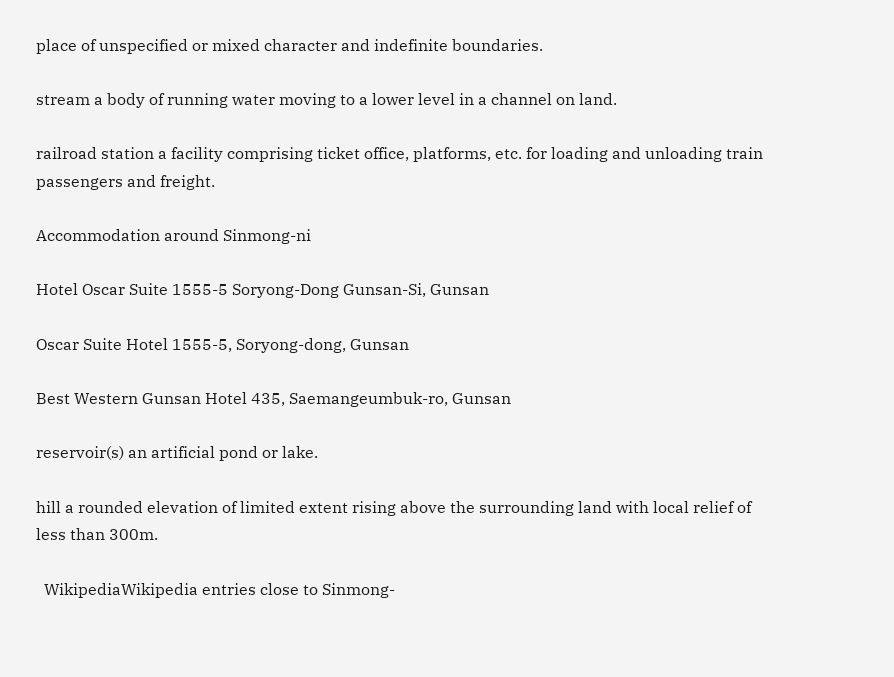place of unspecified or mixed character and indefinite boundaries.

stream a body of running water moving to a lower level in a channel on land.

railroad station a facility comprising ticket office, platforms, etc. for loading and unloading train passengers and freight.

Accommodation around Sinmong-ni

Hotel Oscar Suite 1555-5 Soryong-Dong Gunsan-Si, Gunsan

Oscar Suite Hotel 1555-5, Soryong-dong, Gunsan

Best Western Gunsan Hotel 435, Saemangeumbuk-ro, Gunsan

reservoir(s) an artificial pond or lake.

hill a rounded elevation of limited extent rising above the surrounding land with local relief of less than 300m.

  WikipediaWikipedia entries close to Sinmong-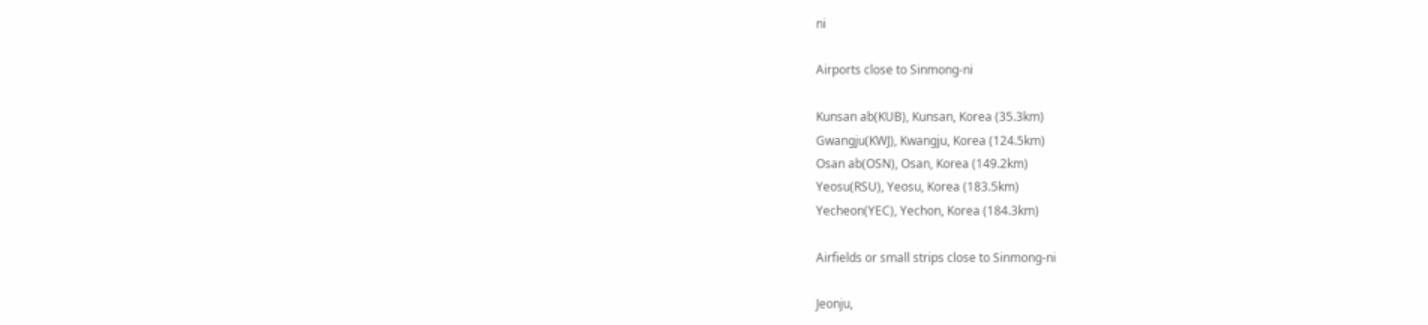ni

Airports close to Sinmong-ni

Kunsan ab(KUB), Kunsan, Korea (35.3km)
Gwangju(KWJ), Kwangju, Korea (124.5km)
Osan ab(OSN), Osan, Korea (149.2km)
Yeosu(RSU), Yeosu, Korea (183.5km)
Yecheon(YEC), Yechon, Korea (184.3km)

Airfields or small strips close to Sinmong-ni

Jeonju,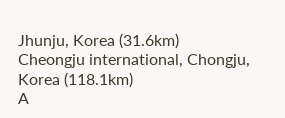Jhunju, Korea (31.6km)
Cheongju international, Chongju, Korea (118.1km)
A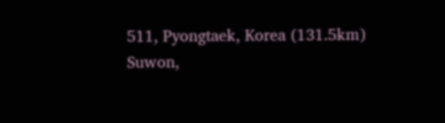511, Pyongtaek, Korea (131.5km)
Suwon,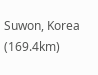Suwon, Korea (169.4km)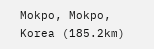Mokpo, Mokpo, Korea (185.2km)